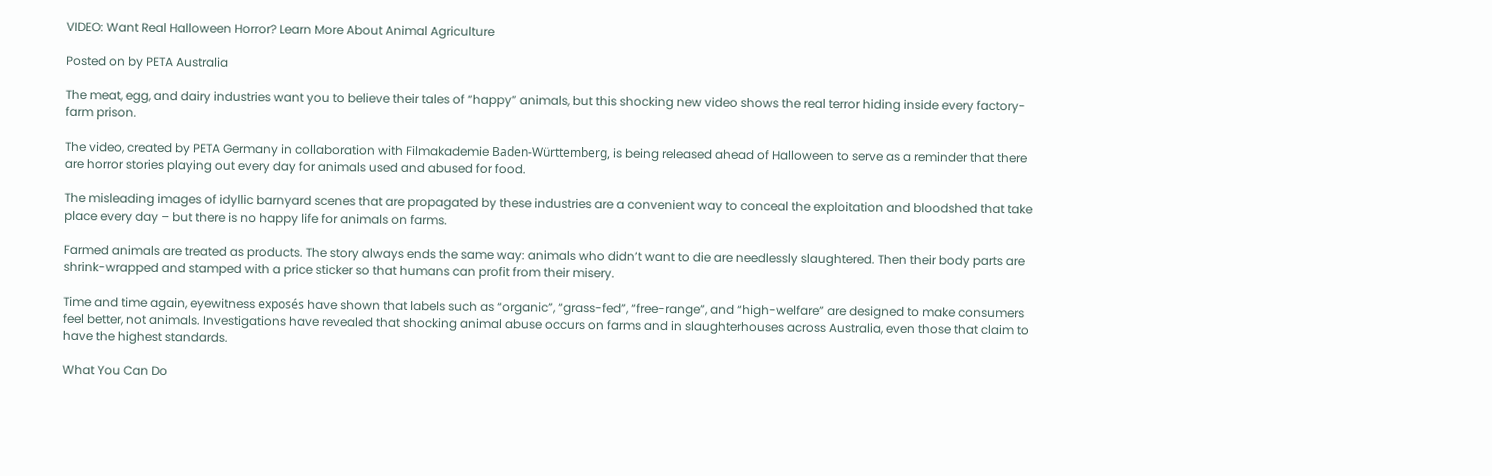VIDEO: Want Real Halloween Horror? Learn More About Animal Agriculture

Posted on by PETA Australia

The meat, egg, and dairy industries want you to believe their tales of “happy” animals, but this shocking new video shows the real terror hiding inside every factory-farm prison.

The video, created by PETA Germany in collaboration with Filmakademie Baden-Württemberg, is being released ahead of Halloween to serve as a reminder that there are horror stories playing out every day for animals used and abused for food.

The misleading images of idyllic barnyard scenes that are propagated by these industries are a convenient way to conceal the exploitation and bloodshed that take place every day – but there is no happy life for animals on farms.

Farmed animals are treated as products. The story always ends the same way: animals who didn’t want to die are needlessly slaughtered. Then their body parts are shrink-wrapped and stamped with a price sticker so that humans can profit from their misery.

Time and time again, eyewitness exposés have shown that labels such as “organic”, “grass-fed”, “free-range”, and “high-welfare” are designed to make consumers feel better, not animals. Investigations have revealed that shocking animal abuse occurs on farms and in slaughterhouses across Australia, even those that claim to have the highest standards.

What You Can Do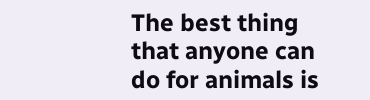The best thing that anyone can do for animals is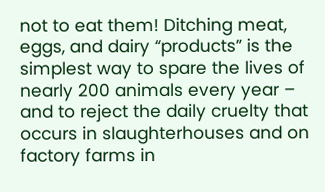not to eat them! Ditching meat, eggs, and dairy “products” is the simplest way to spare the lives of nearly 200 animals every year – and to reject the daily cruelty that occurs in slaughterhouses and on factory farms in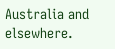Australia and elsewhere.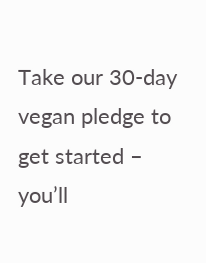Take our 30-day vegan pledge to get started – you’ll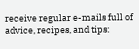receive regular e-mails full of advice, recipes, and tips: